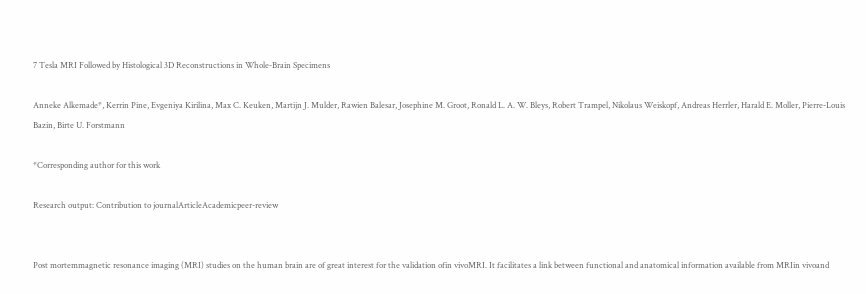7 Tesla MRI Followed by Histological 3D Reconstructions in Whole-Brain Specimens

Anneke Alkemade*, Kerrin Pine, Evgeniya Kirilina, Max C. Keuken, Martijn J. Mulder, Rawien Balesar, Josephine M. Groot, Ronald L. A. W. Bleys, Robert Trampel, Nikolaus Weiskopf, Andreas Herrler, Harald E. Moller, Pierre-Louis Bazin, Birte U. Forstmann

*Corresponding author for this work

Research output: Contribution to journalArticleAcademicpeer-review


Post mortemmagnetic resonance imaging (MRI) studies on the human brain are of great interest for the validation ofin vivoMRI. It facilitates a link between functional and anatomical information available from MRIin vivoand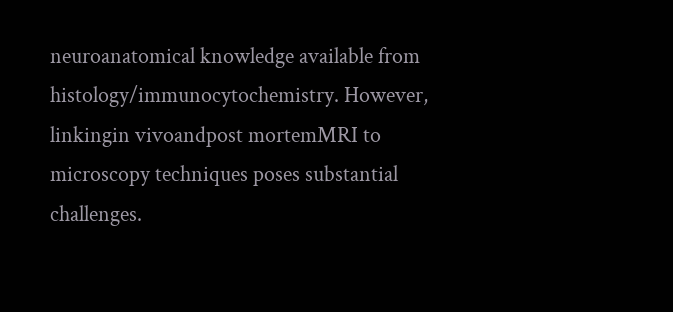neuroanatomical knowledge available from histology/immunocytochemistry. However, linkingin vivoandpost mortemMRI to microscopy techniques poses substantial challenges.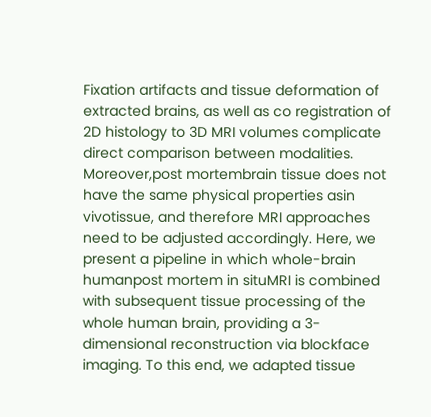Fixation artifacts and tissue deformation of extracted brains, as well as co registration of 2D histology to 3D MRI volumes complicate direct comparison between modalities. Moreover,post mortembrain tissue does not have the same physical properties asin vivotissue, and therefore MRI approaches need to be adjusted accordingly. Here, we present a pipeline in which whole-brain humanpost mortem in situMRI is combined with subsequent tissue processing of the whole human brain, providing a 3-dimensional reconstruction via blockface imaging. To this end, we adapted tissue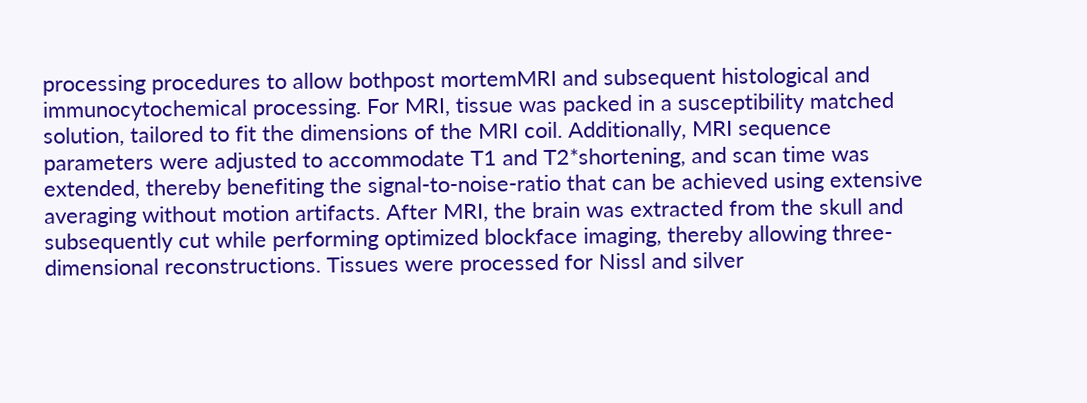processing procedures to allow bothpost mortemMRI and subsequent histological and immunocytochemical processing. For MRI, tissue was packed in a susceptibility matched solution, tailored to fit the dimensions of the MRI coil. Additionally, MRI sequence parameters were adjusted to accommodate T1 and T2*shortening, and scan time was extended, thereby benefiting the signal-to-noise-ratio that can be achieved using extensive averaging without motion artifacts. After MRI, the brain was extracted from the skull and subsequently cut while performing optimized blockface imaging, thereby allowing three-dimensional reconstructions. Tissues were processed for Nissl and silver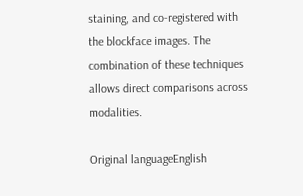staining, and co-registered with the blockface images. The combination of these techniques allows direct comparisons across modalities.

Original languageEnglish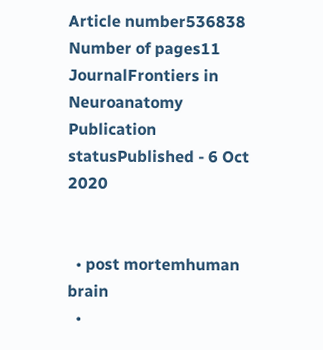Article number536838
Number of pages11
JournalFrontiers in Neuroanatomy
Publication statusPublished - 6 Oct 2020


  • post mortemhuman brain
  •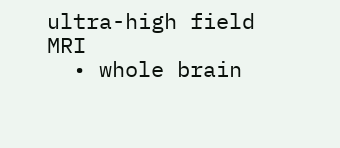ultra-high field MRI
  • whole brain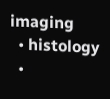imaging
  • histology
  •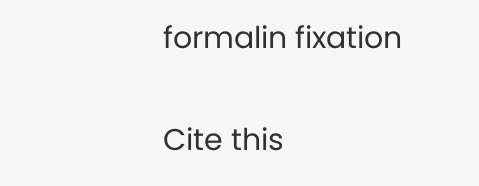formalin fixation

Cite this